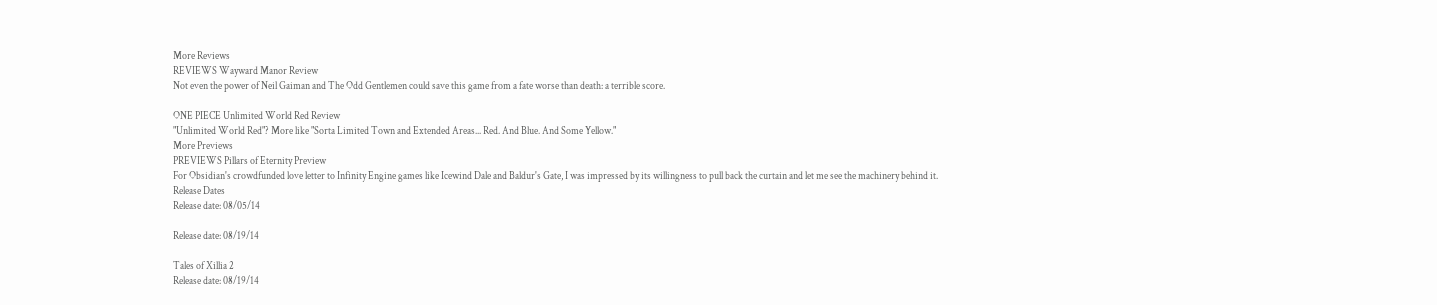More Reviews
REVIEWS Wayward Manor Review
Not even the power of Neil Gaiman and The Odd Gentlemen could save this game from a fate worse than death: a terrible score.

ONE PIECE Unlimited World Red Review
"Unlimited World Red"? More like "Sorta Limited Town and Extended Areas... Red. And Blue. And Some Yellow."
More Previews
PREVIEWS Pillars of Eternity Preview
For Obsidian's crowdfunded love letter to Infinity Engine games like Icewind Dale and Baldur's Gate, I was impressed by its willingness to pull back the curtain and let me see the machinery behind it.
Release Dates
Release date: 08/05/14

Release date: 08/19/14

Tales of Xillia 2
Release date: 08/19/14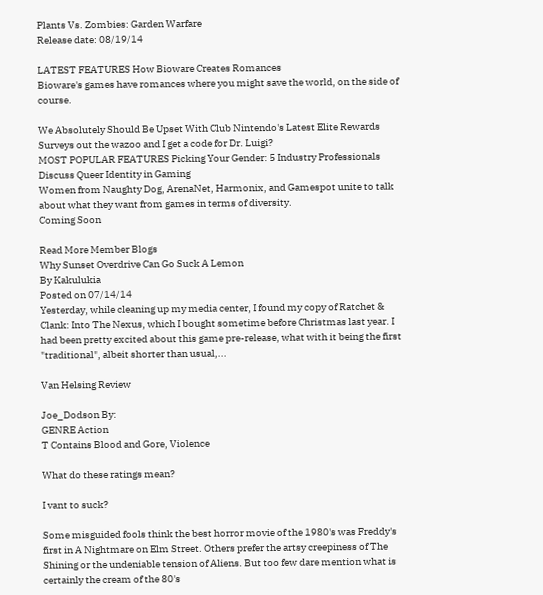Plants Vs. Zombies: Garden Warfare
Release date: 08/19/14

LATEST FEATURES How Bioware Creates Romances
Bioware's games have romances where you might save the world, on the side of course.

We Absolutely Should Be Upset With Club Nintendo's Latest Elite Rewards
Surveys out the wazoo and I get a code for Dr. Luigi?
MOST POPULAR FEATURES Picking Your Gender: 5 Industry Professionals Discuss Queer Identity in Gaming
Women from Naughty Dog, ArenaNet, Harmonix, and Gamespot unite to talk about what they want from games in terms of diversity.
Coming Soon

Read More Member Blogs
Why Sunset Overdrive Can Go Suck A Lemon
By Kakulukia
Posted on 07/14/14
Yesterday, while cleaning up my media center, I found my copy of Ratchet & Clank: Into The Nexus, which I bought sometime before Christmas last year. I had been pretty excited about this game pre-release, what with it being the first "traditional", albeit shorter than usual,...

Van Helsing Review

Joe_Dodson By:
GENRE Action
T Contains Blood and Gore, Violence

What do these ratings mean?

I vant to suck?

Some misguided fools think the best horror movie of the 1980's was Freddy's first in A Nightmare on Elm Street. Others prefer the artsy creepiness of The Shining or the undeniable tension of Aliens. But too few dare mention what is certainly the cream of the 80's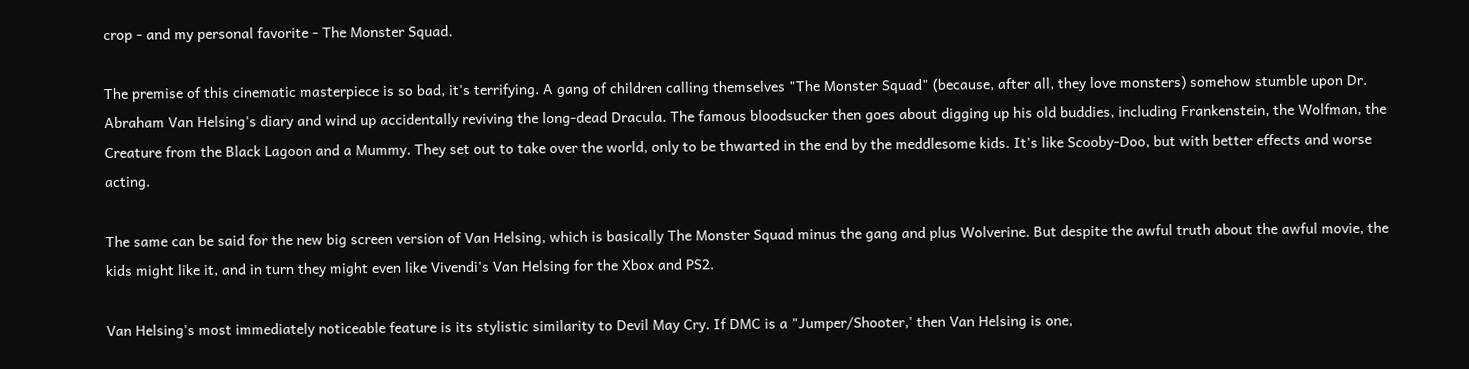crop - and my personal favorite - The Monster Squad.

The premise of this cinematic masterpiece is so bad, it's terrifying. A gang of children calling themselves "The Monster Squad" (because, after all, they love monsters) somehow stumble upon Dr. Abraham Van Helsing's diary and wind up accidentally reviving the long-dead Dracula. The famous bloodsucker then goes about digging up his old buddies, including Frankenstein, the Wolfman, the Creature from the Black Lagoon and a Mummy. They set out to take over the world, only to be thwarted in the end by the meddlesome kids. It's like Scooby-Doo, but with better effects and worse acting.

The same can be said for the new big screen version of Van Helsing, which is basically The Monster Squad minus the gang and plus Wolverine. But despite the awful truth about the awful movie, the kids might like it, and in turn they might even like Vivendi's Van Helsing for the Xbox and PS2.

Van Helsing's most immediately noticeable feature is its stylistic similarity to Devil May Cry. If DMC is a "Jumper/Shooter,' then Van Helsing is one,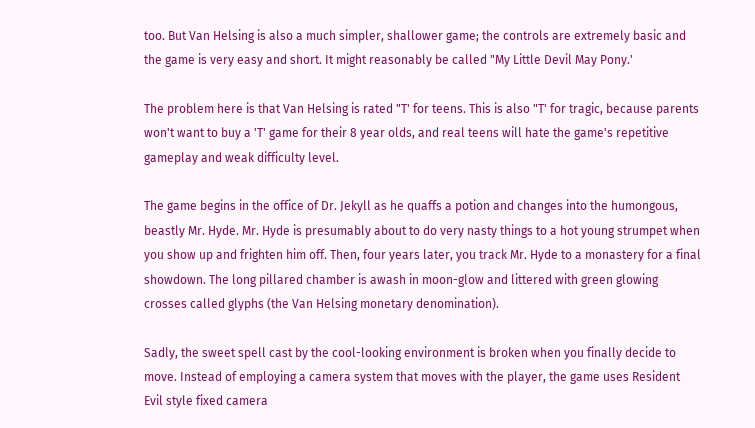too. But Van Helsing is also a much simpler, shallower game; the controls are extremely basic and the game is very easy and short. It might reasonably be called "My Little Devil May Pony.'

The problem here is that Van Helsing is rated "T' for teens. This is also "T' for tragic, because parents won't want to buy a 'T' game for their 8 year olds, and real teens will hate the game's repetitive gameplay and weak difficulty level.

The game begins in the office of Dr. Jekyll as he quaffs a potion and changes into the humongous, beastly Mr. Hyde. Mr. Hyde is presumably about to do very nasty things to a hot young strumpet when you show up and frighten him off. Then, four years later, you track Mr. Hyde to a monastery for a final showdown. The long pillared chamber is awash in moon-glow and littered with green glowing crosses called glyphs (the Van Helsing monetary denomination).

Sadly, the sweet spell cast by the cool-looking environment is broken when you finally decide to move. Instead of employing a camera system that moves with the player, the game uses Resident Evil style fixed camera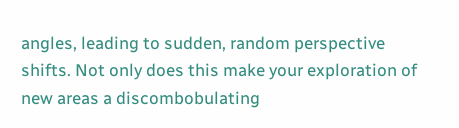angles, leading to sudden, random perspective shifts. Not only does this make your exploration of new areas a discombobulating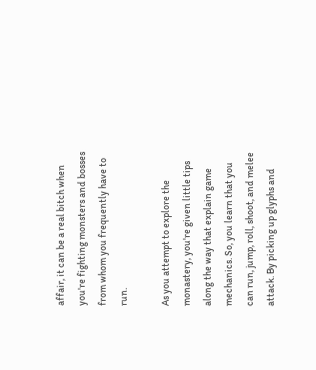affair, it can be a real bitch when you're fighting monsters and bosses from whom you frequently have to run.

As you attempt to explore the monastery, you're given little tips along the way that explain game mechanics. So, you learn that you can run, jump, roll, shoot, and melee attack. By picking up glyphs and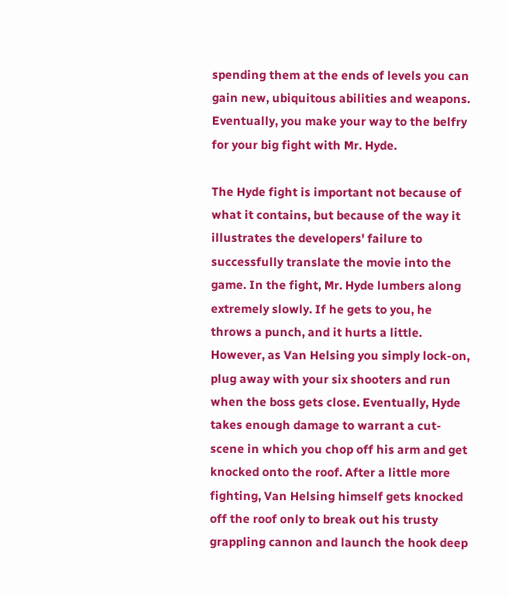spending them at the ends of levels you can gain new, ubiquitous abilities and weapons. Eventually, you make your way to the belfry for your big fight with Mr. Hyde.

The Hyde fight is important not because of what it contains, but because of the way it illustrates the developers' failure to successfully translate the movie into the game. In the fight, Mr. Hyde lumbers along extremely slowly. If he gets to you, he throws a punch, and it hurts a little. However, as Van Helsing you simply lock-on, plug away with your six shooters and run when the boss gets close. Eventually, Hyde takes enough damage to warrant a cut-scene in which you chop off his arm and get knocked onto the roof. After a little more fighting, Van Helsing himself gets knocked off the roof only to break out his trusty grappling cannon and launch the hook deep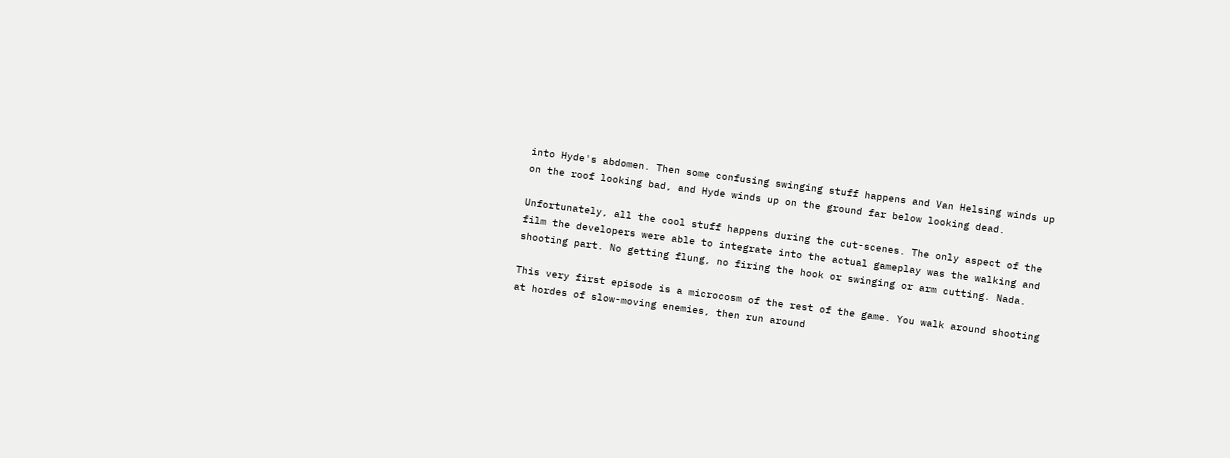into Hyde's abdomen. Then some confusing swinging stuff happens and Van Helsing winds up on the roof looking bad, and Hyde winds up on the ground far below looking dead.

Unfortunately, all the cool stuff happens during the cut-scenes. The only aspect of the film the developers were able to integrate into the actual gameplay was the walking and shooting part. No getting flung, no firing the hook or swinging or arm cutting. Nada.

This very first episode is a microcosm of the rest of the game. You walk around shooting at hordes of slow-moving enemies, then run around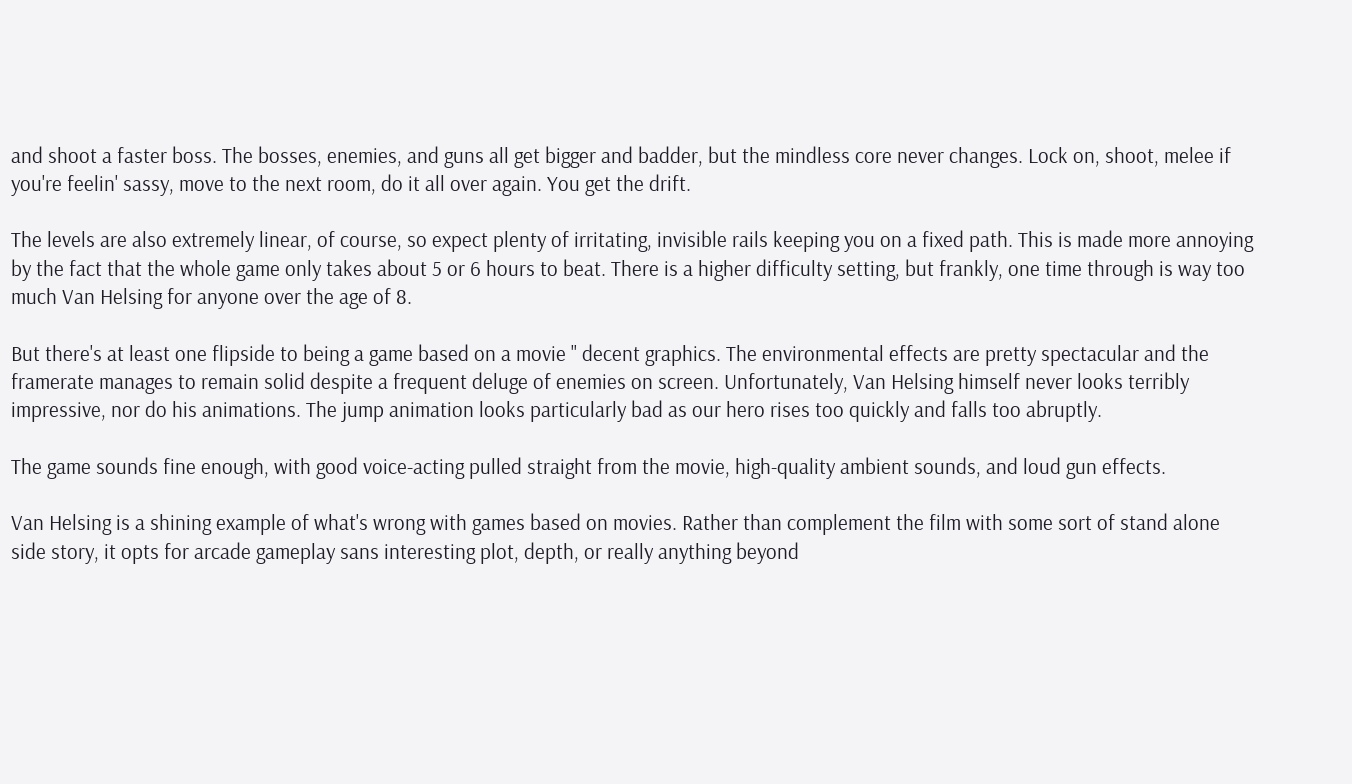and shoot a faster boss. The bosses, enemies, and guns all get bigger and badder, but the mindless core never changes. Lock on, shoot, melee if you're feelin' sassy, move to the next room, do it all over again. You get the drift.

The levels are also extremely linear, of course, so expect plenty of irritating, invisible rails keeping you on a fixed path. This is made more annoying by the fact that the whole game only takes about 5 or 6 hours to beat. There is a higher difficulty setting, but frankly, one time through is way too much Van Helsing for anyone over the age of 8.

But there's at least one flipside to being a game based on a movie " decent graphics. The environmental effects are pretty spectacular and the framerate manages to remain solid despite a frequent deluge of enemies on screen. Unfortunately, Van Helsing himself never looks terribly impressive, nor do his animations. The jump animation looks particularly bad as our hero rises too quickly and falls too abruptly.

The game sounds fine enough, with good voice-acting pulled straight from the movie, high-quality ambient sounds, and loud gun effects.

Van Helsing is a shining example of what's wrong with games based on movies. Rather than complement the film with some sort of stand alone side story, it opts for arcade gameplay sans interesting plot, depth, or really anything beyond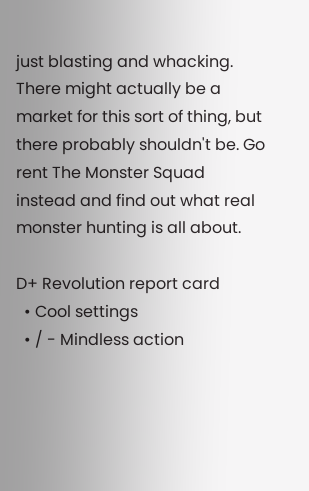just blasting and whacking. There might actually be a market for this sort of thing, but there probably shouldn't be. Go rent The Monster Squad instead and find out what real monster hunting is all about.

D+ Revolution report card
  • Cool settings
  • / - Mindless action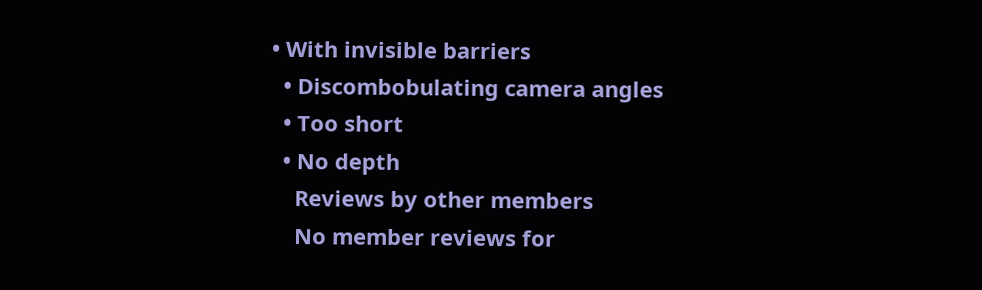• With invisible barriers
  • Discombobulating camera angles
  • Too short
  • No depth
    Reviews by other members
    No member reviews for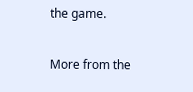the game.

More from the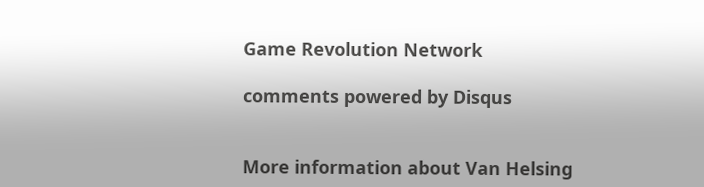Game Revolution Network

comments powered by Disqus


More information about Van Helsing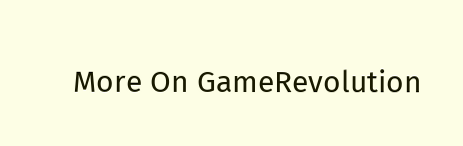More On GameRevolution